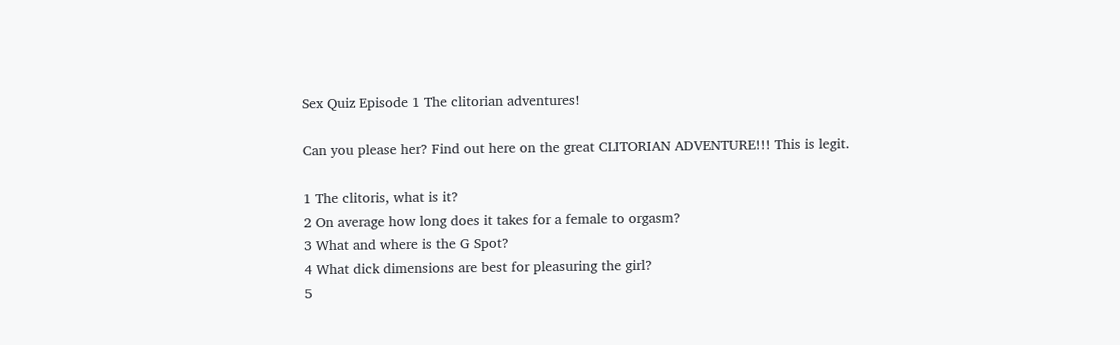Sex Quiz Episode 1 The clitorian adventures!

Can you please her? Find out here on the great CLITORIAN ADVENTURE!!! This is legit.

1 The clitoris, what is it?
2 On average how long does it takes for a female to orgasm?
3 What and where is the G Spot?
4 What dick dimensions are best for pleasuring the girl?
5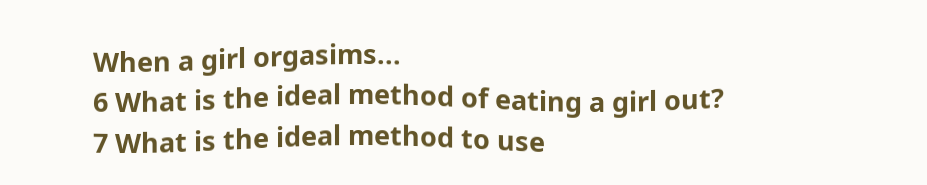When a girl orgasims...
6 What is the ideal method of eating a girl out?
7 What is the ideal method to use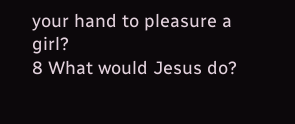your hand to pleasure a girl?
8 What would Jesus do?